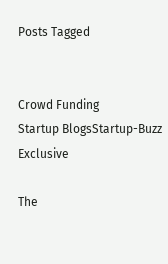Posts Tagged


Crowd Funding
Startup BlogsStartup-Buzz Exclusive

The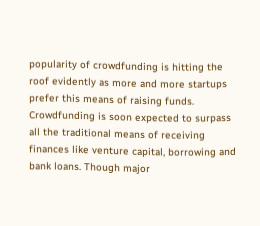popularity of crowdfunding is hitting the roof evidently as more and more startups prefer this means of raising funds. Crowdfunding is soon expected to surpass all the traditional means of receiving finances like venture capital, borrowing and bank loans. Though major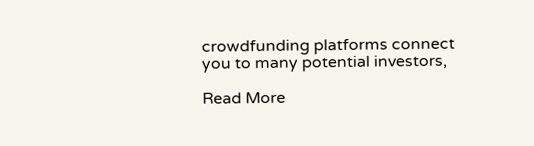crowdfunding platforms connect you to many potential investors,

Read More